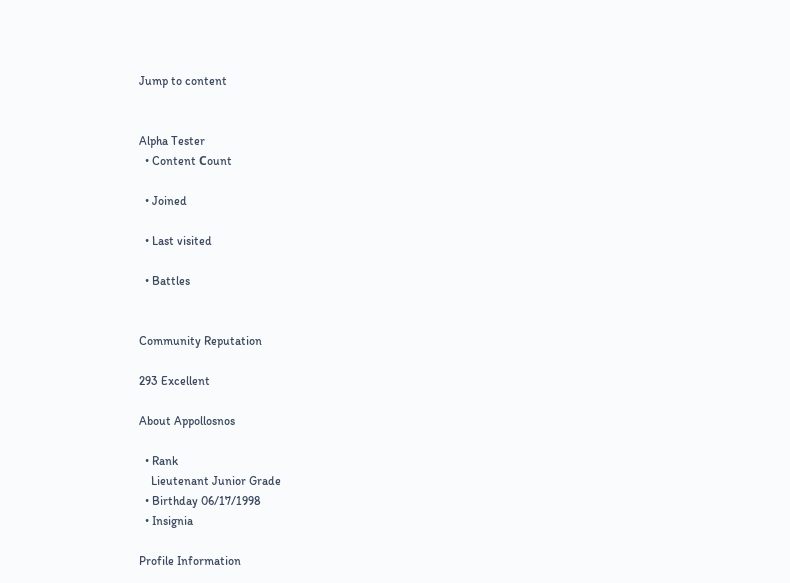Jump to content


Alpha Tester
  • Content Сount

  • Joined

  • Last visited

  • Battles


Community Reputation

293 Excellent

About Appollosnos

  • Rank
    Lieutenant Junior Grade
  • Birthday 06/17/1998
  • Insignia

Profile Information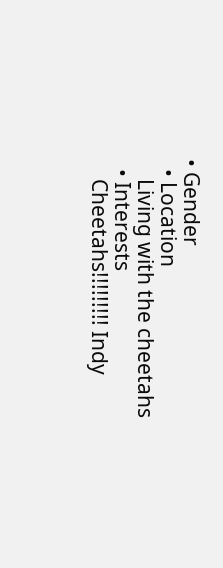• Gender
  • Location
    Living with the cheetahs
  • Interests
    Cheetahs!!!!!!!!! Indy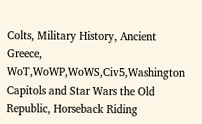Colts, Military History, Ancient Greece, WoT,WoWP,WoWS,Civ5,Washington Capitols and Star Wars the Old Republic, Horseback Riding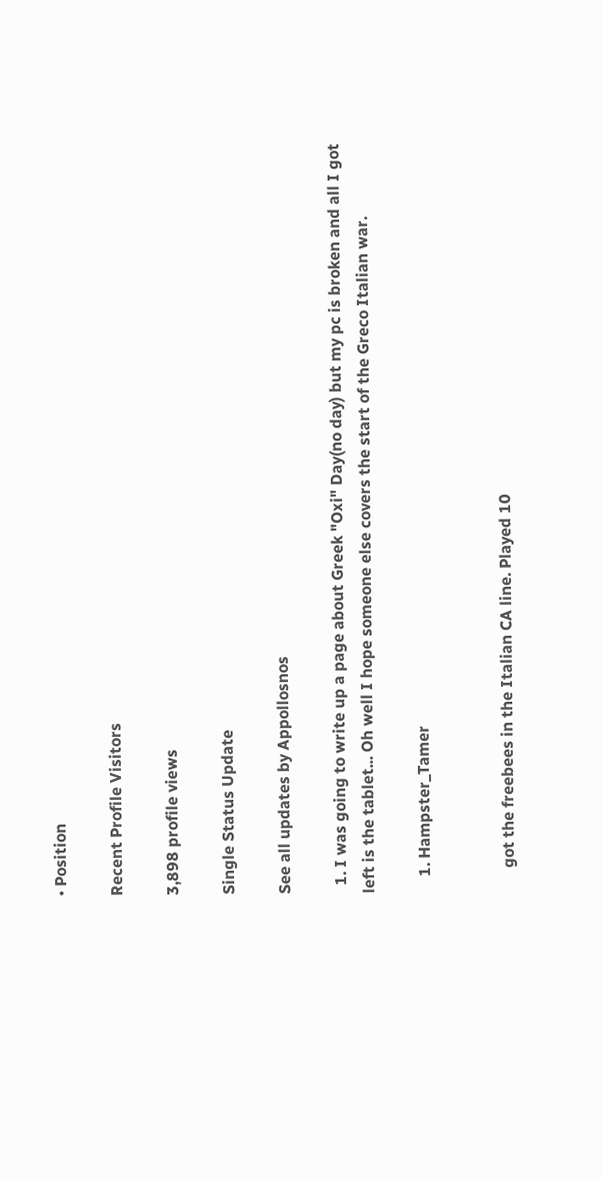• Position

Recent Profile Visitors

3,898 profile views

Single Status Update

See all updates by Appollosnos

  1. I was going to write up a page about Greek "Oxi" Day(no day) but my pc is broken and all I got left is the tablet... Oh well I hope someone else covers the start of the Greco Italian war.

    1. Hampster_Tamer


      got the freebees in the Italian CA line. Played 10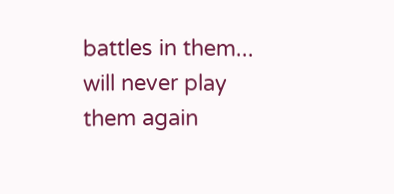battles in them... will never play them again